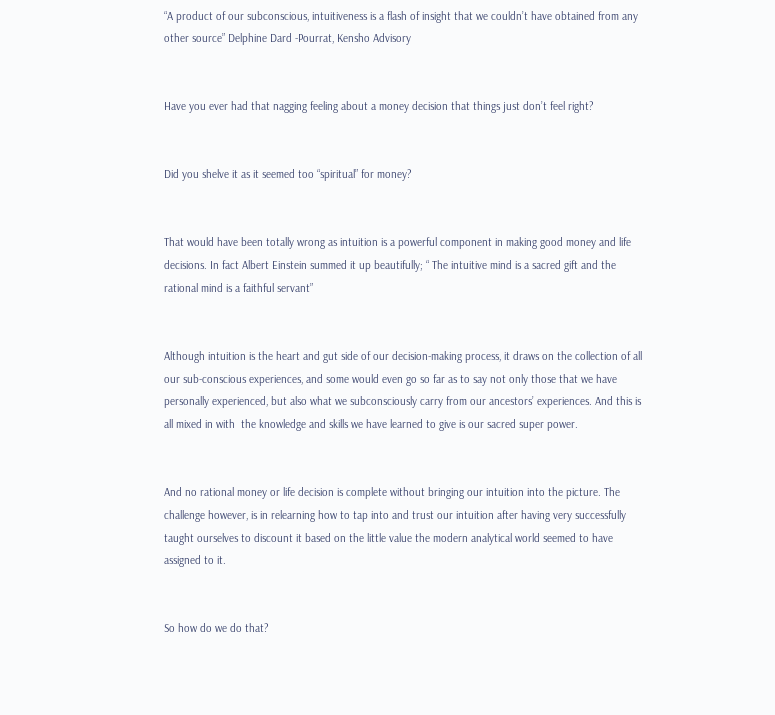“A product of our subconscious, intuitiveness is a flash of insight that we couldn’t have obtained from any other source” Delphine Dard -Pourrat, Kensho Advisory


Have you ever had that nagging feeling about a money decision that things just don’t feel right?


Did you shelve it as it seemed too “spiritual” for money?


That would have been totally wrong as intuition is a powerful component in making good money and life decisions. In fact Albert Einstein summed it up beautifully; “ The intuitive mind is a sacred gift and the rational mind is a faithful servant”


Although intuition is the heart and gut side of our decision-making process, it draws on the collection of all our sub-conscious experiences, and some would even go so far as to say not only those that we have personally experienced, but also what we subconsciously carry from our ancestors’ experiences. And this is all mixed in with  the knowledge and skills we have learned to give is our sacred super power.


And no rational money or life decision is complete without bringing our intuition into the picture. The challenge however, is in relearning how to tap into and trust our intuition after having very successfully taught ourselves to discount it based on the little value the modern analytical world seemed to have assigned to it.


So how do we do that?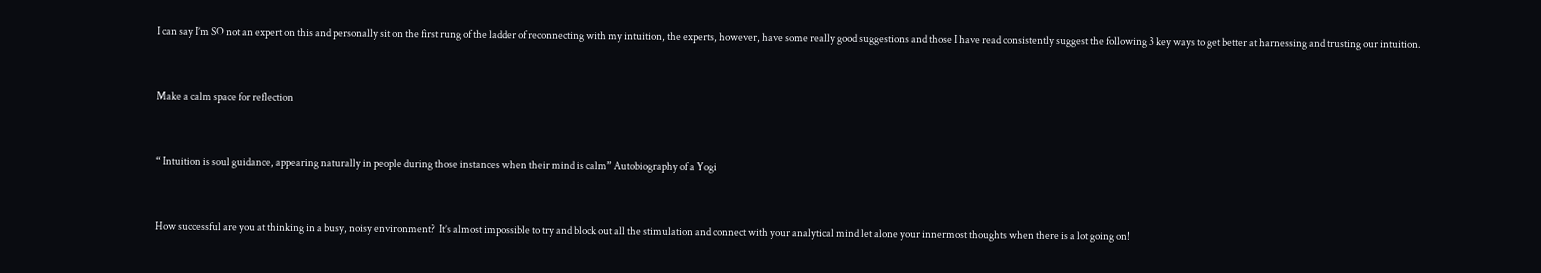I can say I’m SO not an expert on this and personally sit on the first rung of the ladder of reconnecting with my intuition, the experts, however, have some really good suggestions and those I have read consistently suggest the following 3 key ways to get better at harnessing and trusting our intuition.


Make a calm space for reflection


“ Intuition is soul guidance, appearing naturally in people during those instances when their mind is calm” Autobiography of a Yogi


How successful are you at thinking in a busy, noisy environment?  It’s almost impossible to try and block out all the stimulation and connect with your analytical mind let alone your innermost thoughts when there is a lot going on!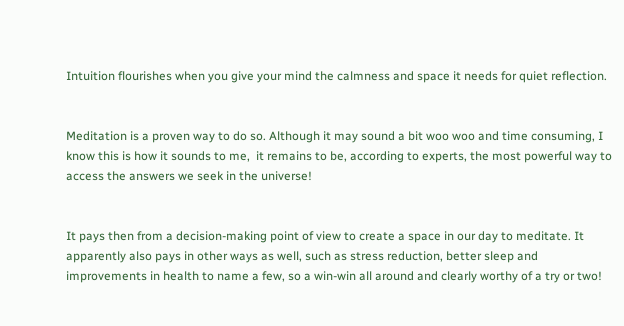Intuition flourishes when you give your mind the calmness and space it needs for quiet reflection.


Meditation is a proven way to do so. Although it may sound a bit woo woo and time consuming, I know this is how it sounds to me,  it remains to be, according to experts, the most powerful way to access the answers we seek in the universe!


It pays then from a decision-making point of view to create a space in our day to meditate. It apparently also pays in other ways as well, such as stress reduction, better sleep and improvements in health to name a few, so a win-win all around and clearly worthy of a try or two!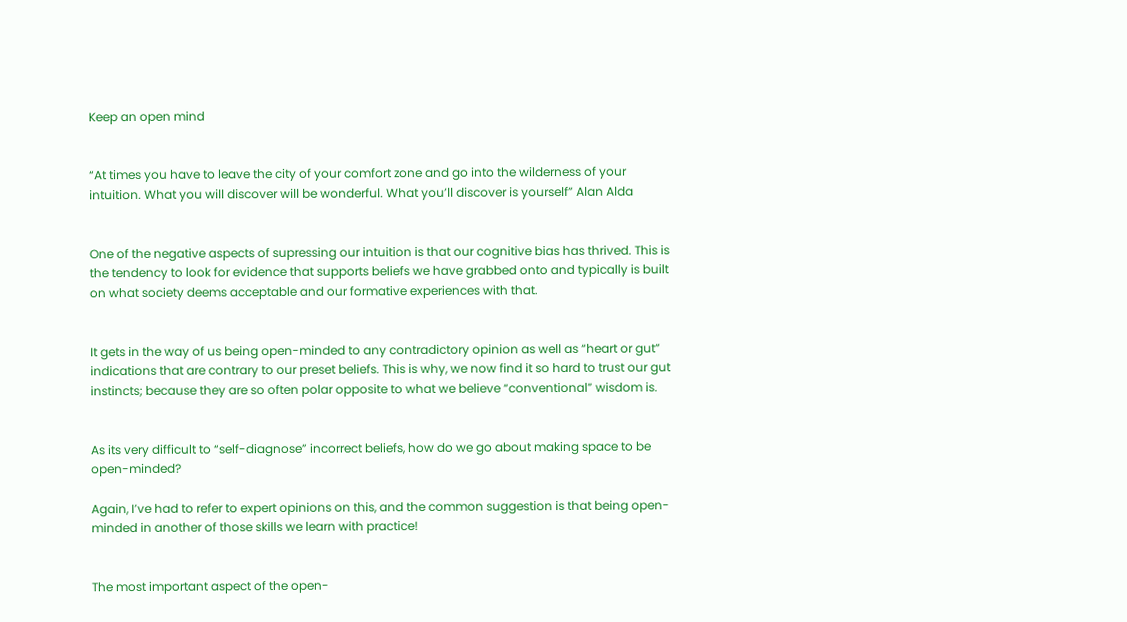Keep an open mind


“At times you have to leave the city of your comfort zone and go into the wilderness of your intuition. What you will discover will be wonderful. What you’ll discover is yourself” Alan Alda


One of the negative aspects of supressing our intuition is that our cognitive bias has thrived. This is the tendency to look for evidence that supports beliefs we have grabbed onto and typically is built on what society deems acceptable and our formative experiences with that.


It gets in the way of us being open-minded to any contradictory opinion as well as “heart or gut” indications that are contrary to our preset beliefs. This is why, we now find it so hard to trust our gut instincts; because they are so often polar opposite to what we believe “conventional” wisdom is.


As its very difficult to “self-diagnose” incorrect beliefs, how do we go about making space to be open-minded?

Again, I’ve had to refer to expert opinions on this, and the common suggestion is that being open-minded in another of those skills we learn with practice!


The most important aspect of the open-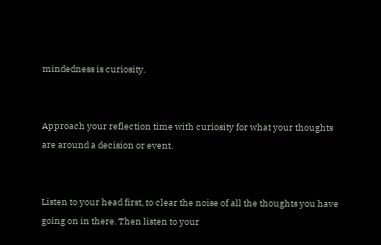mindedness is curiosity.


Approach your reflection time with curiosity for what your thoughts are around a decision or event.


Listen to your head first, to clear the noise of all the thoughts you have going on in there. Then listen to your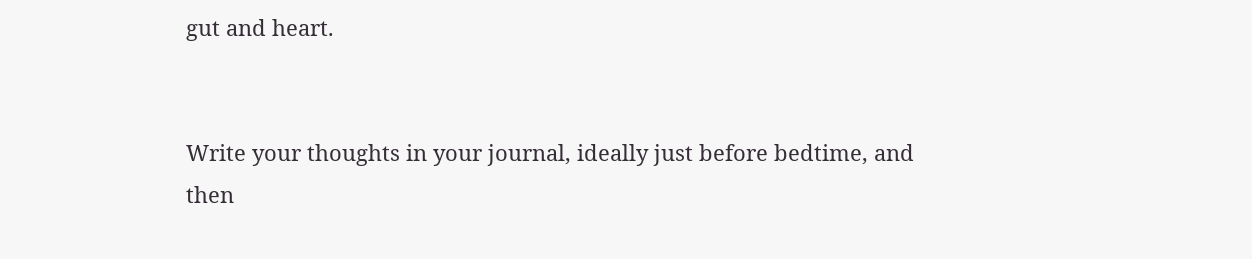gut and heart.


Write your thoughts in your journal, ideally just before bedtime, and then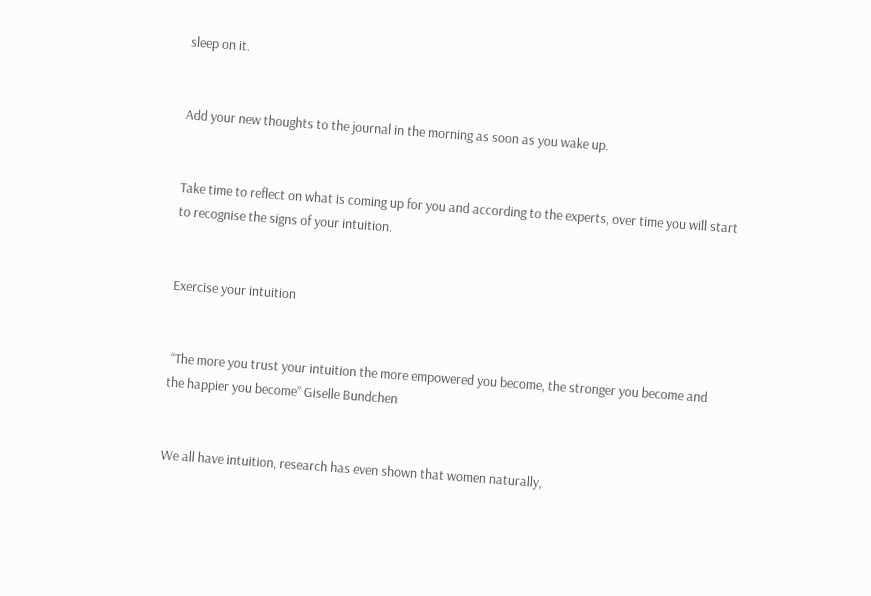sleep on it.


Add your new thoughts to the journal in the morning as soon as you wake up.


Take time to reflect on what is coming up for you and according to the experts, over time you will start to recognise the signs of your intuition.


Exercise your intuition


 “The more you trust your intuition the more empowered you become, the stronger you become and the happier you become” Giselle Bundchen


We all have intuition, research has even shown that women naturally,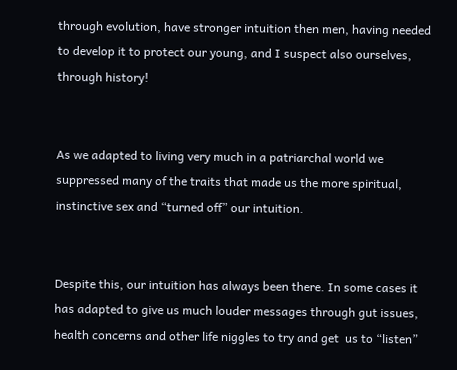through evolution, have stronger intuition then men, having needed to develop it to protect our young, and I suspect also ourselves, through history!


As we adapted to living very much in a patriarchal world we suppressed many of the traits that made us the more spiritual, instinctive sex and “turned off” our intuition.


Despite this, our intuition has always been there. In some cases it has adapted to give us much louder messages through gut issues, health concerns and other life niggles to try and get  us to “listen”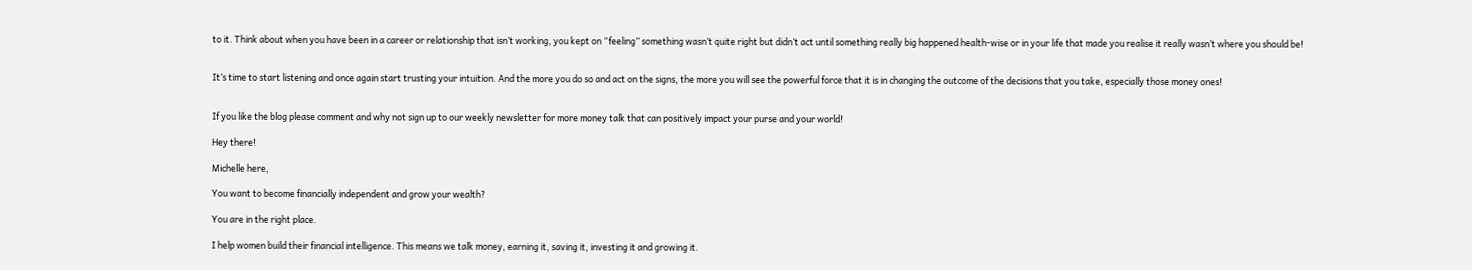to it. Think about when you have been in a career or relationship that isn’t working, you kept on “feeling” something wasn’t quite right but didn’t act until something really big happened health-wise or in your life that made you realise it really wasn’t where you should be!


It’s time to start listening and once again start trusting your intuition. And the more you do so and act on the signs, the more you will see the powerful force that it is in changing the outcome of the decisions that you take, especially those money ones!


If you like the blog please comment and why not sign up to our weekly newsletter for more money talk that can positively impact your purse and your world!

Hey there!

Michelle here,

You want to become financially independent and grow your wealth?

You are in the right place.

I help women build their financial intelligence. This means we talk money, earning it, saving it, investing it and growing it.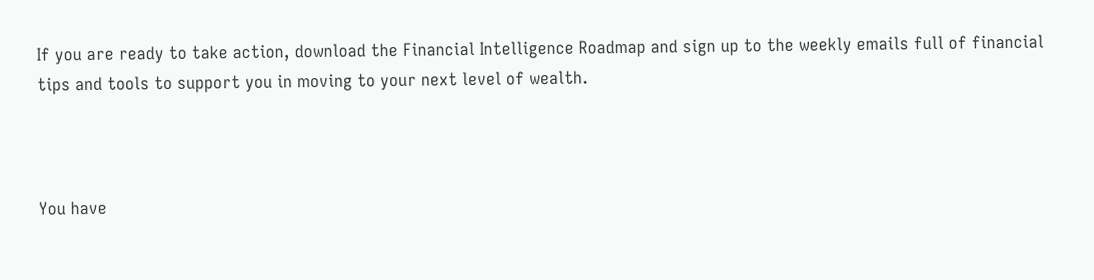If you are ready to take action, download the Financial Intelligence Roadmap and sign up to the weekly emails full of financial tips and tools to support you in moving to your next level of wealth.



You have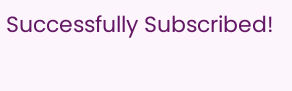Successfully Subscribed!